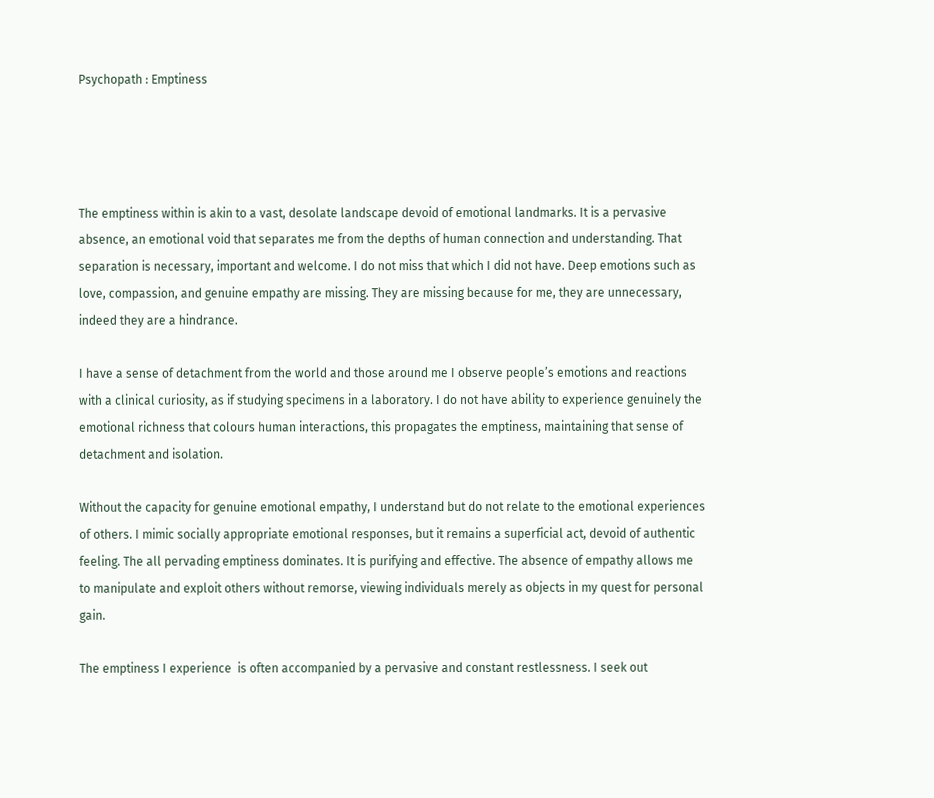Psychopath : Emptiness




The emptiness within is akin to a vast, desolate landscape devoid of emotional landmarks. It is a pervasive absence, an emotional void that separates me from the depths of human connection and understanding. That separation is necessary, important and welcome. I do not miss that which I did not have. Deep emotions such as love, compassion, and genuine empathy are missing. They are missing because for me, they are unnecessary, indeed they are a hindrance.

I have a sense of detachment from the world and those around me I observe people’s emotions and reactions with a clinical curiosity, as if studying specimens in a laboratory. I do not have ability to experience genuinely the emotional richness that colours human interactions, this propagates the emptiness, maintaining that sense of detachment and isolation.

Without the capacity for genuine emotional empathy, I understand but do not relate to the emotional experiences of others. I mimic socially appropriate emotional responses, but it remains a superficial act, devoid of authentic feeling. The all pervading emptiness dominates. It is purifying and effective. The absence of empathy allows me to manipulate and exploit others without remorse, viewing individuals merely as objects in my quest for personal gain.

The emptiness I experience  is often accompanied by a pervasive and constant restlessness. I seek out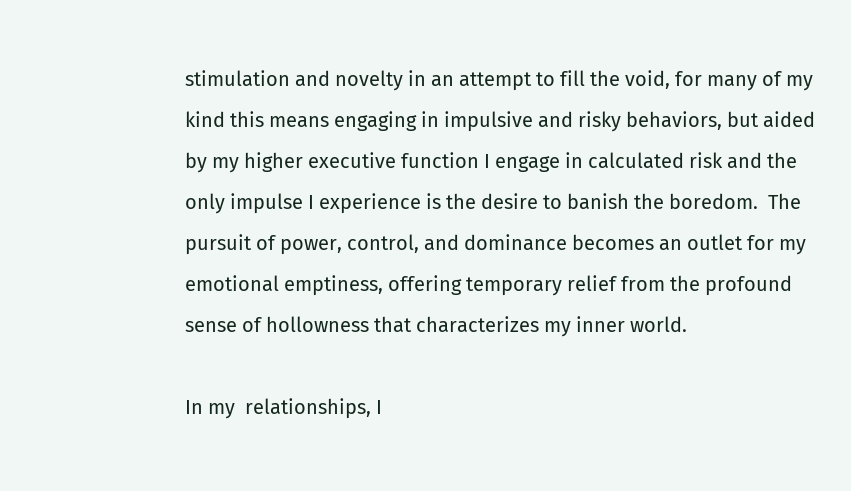stimulation and novelty in an attempt to fill the void, for many of my kind this means engaging in impulsive and risky behaviors, but aided by my higher executive function I engage in calculated risk and the only impulse I experience is the desire to banish the boredom.  The pursuit of power, control, and dominance becomes an outlet for my emotional emptiness, offering temporary relief from the profound sense of hollowness that characterizes my inner world.

In my  relationships, I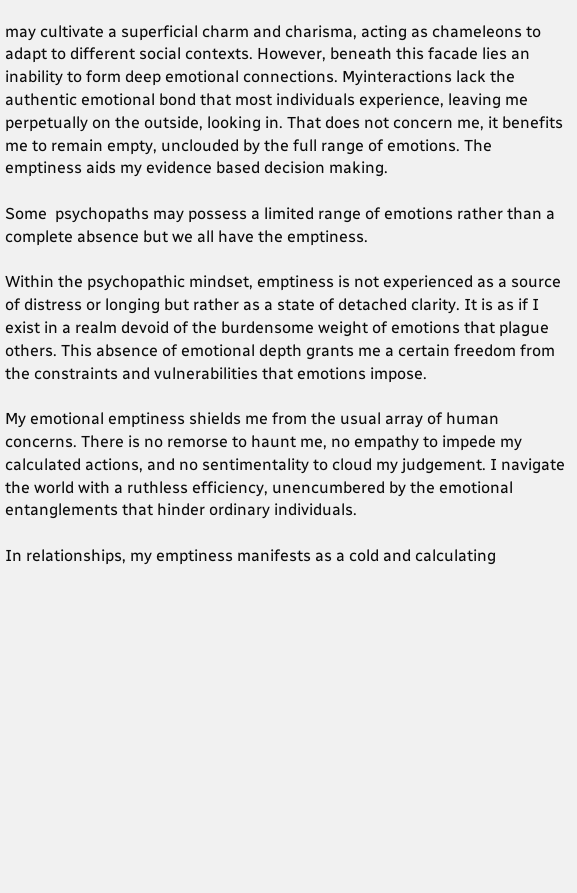may cultivate a superficial charm and charisma, acting as chameleons to adapt to different social contexts. However, beneath this facade lies an inability to form deep emotional connections. Myinteractions lack the authentic emotional bond that most individuals experience, leaving me perpetually on the outside, looking in. That does not concern me, it benefits me to remain empty, unclouded by the full range of emotions. The emptiness aids my evidence based decision making.

Some  psychopaths may possess a limited range of emotions rather than a complete absence but we all have the emptiness.

Within the psychopathic mindset, emptiness is not experienced as a source of distress or longing but rather as a state of detached clarity. It is as if I exist in a realm devoid of the burdensome weight of emotions that plague others. This absence of emotional depth grants me a certain freedom from the constraints and vulnerabilities that emotions impose.

My emotional emptiness shields me from the usual array of human concerns. There is no remorse to haunt me, no empathy to impede my calculated actions, and no sentimentality to cloud my judgement. I navigate the world with a ruthless efficiency, unencumbered by the emotional entanglements that hinder ordinary individuals.

In relationships, my emptiness manifests as a cold and calculating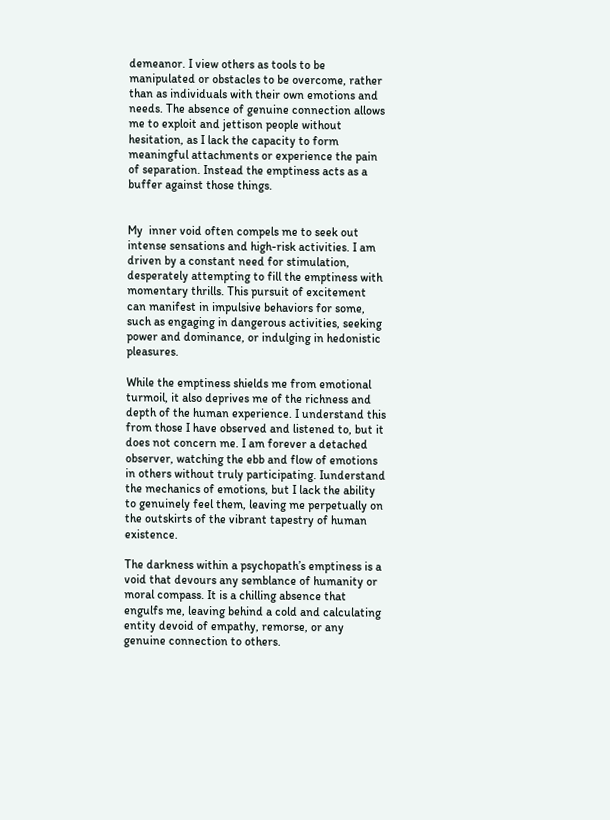demeanor. I view others as tools to be manipulated or obstacles to be overcome, rather than as individuals with their own emotions and needs. The absence of genuine connection allows me to exploit and jettison people without hesitation, as I lack the capacity to form meaningful attachments or experience the pain of separation. Instead the emptiness acts as a buffer against those things.


My  inner void often compels me to seek out intense sensations and high-risk activities. I am driven by a constant need for stimulation, desperately attempting to fill the emptiness with momentary thrills. This pursuit of excitement can manifest in impulsive behaviors for some, such as engaging in dangerous activities, seeking power and dominance, or indulging in hedonistic pleasures.

While the emptiness shields me from emotional turmoil, it also deprives me of the richness and depth of the human experience. I understand this from those I have observed and listened to, but it does not concern me. I am forever a detached observer, watching the ebb and flow of emotions in others without truly participating. Iunderstand the mechanics of emotions, but I lack the ability to genuinely feel them, leaving me perpetually on the outskirts of the vibrant tapestry of human existence.

The darkness within a psychopath’s emptiness is a void that devours any semblance of humanity or moral compass. It is a chilling absence that engulfs me, leaving behind a cold and calculating entity devoid of empathy, remorse, or any genuine connection to others.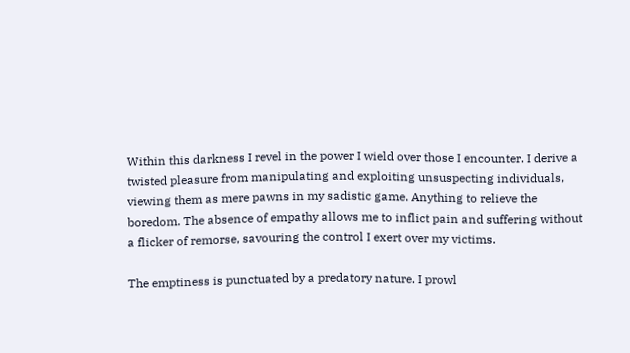Within this darkness I revel in the power I wield over those I encounter. I derive a twisted pleasure from manipulating and exploiting unsuspecting individuals, viewing them as mere pawns in my sadistic game. Anything to relieve the boredom. The absence of empathy allows me to inflict pain and suffering without a flicker of remorse, savouring the control I exert over my victims.

The emptiness is punctuated by a predatory nature. I prowl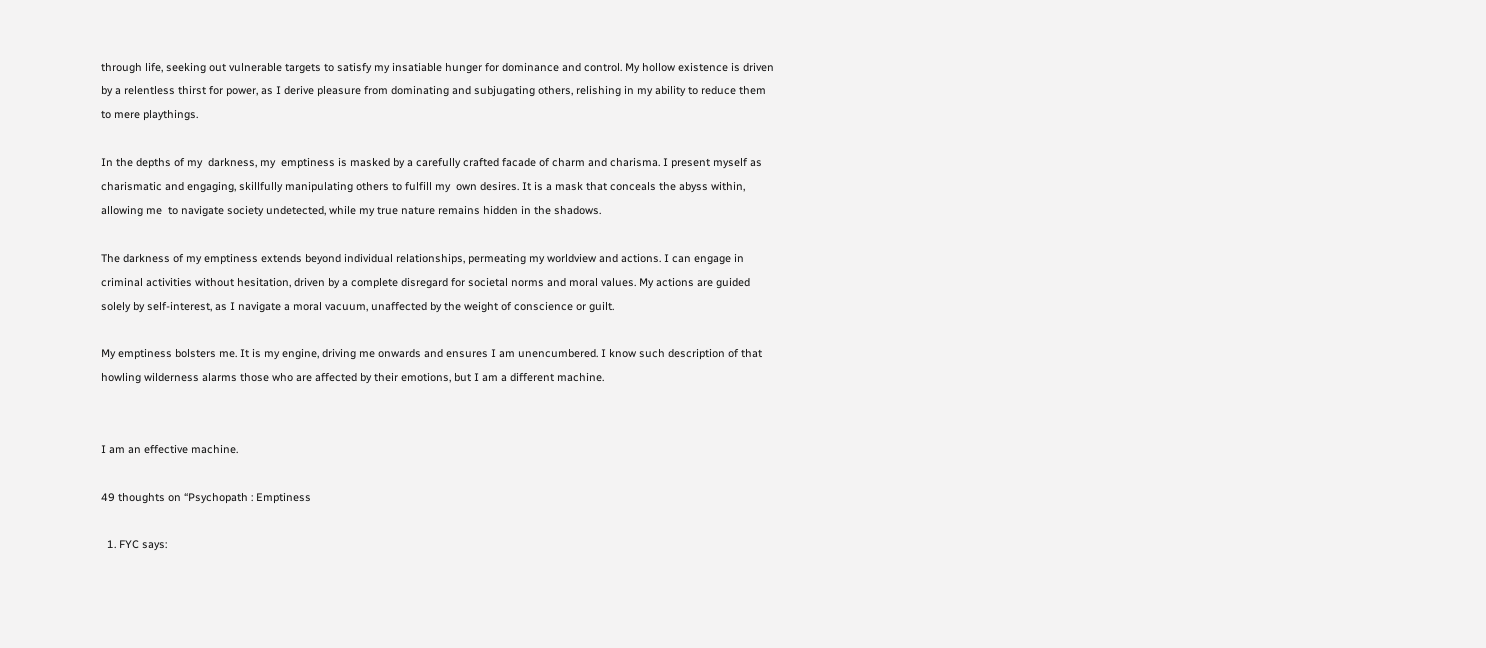through life, seeking out vulnerable targets to satisfy my insatiable hunger for dominance and control. My hollow existence is driven by a relentless thirst for power, as I derive pleasure from dominating and subjugating others, relishing in my ability to reduce them to mere playthings.

In the depths of my  darkness, my  emptiness is masked by a carefully crafted facade of charm and charisma. I present myself as charismatic and engaging, skillfully manipulating others to fulfill my  own desires. It is a mask that conceals the abyss within, allowing me  to navigate society undetected, while my true nature remains hidden in the shadows.

The darkness of my emptiness extends beyond individual relationships, permeating my worldview and actions. I can engage in criminal activities without hesitation, driven by a complete disregard for societal norms and moral values. My actions are guided solely by self-interest, as I navigate a moral vacuum, unaffected by the weight of conscience or guilt.

My emptiness bolsters me. It is my engine, driving me onwards and ensures I am unencumbered. I know such description of that howling wilderness alarms those who are affected by their emotions, but I am a different machine.


I am an effective machine.

49 thoughts on “Psychopath : Emptiness

  1. FYC says: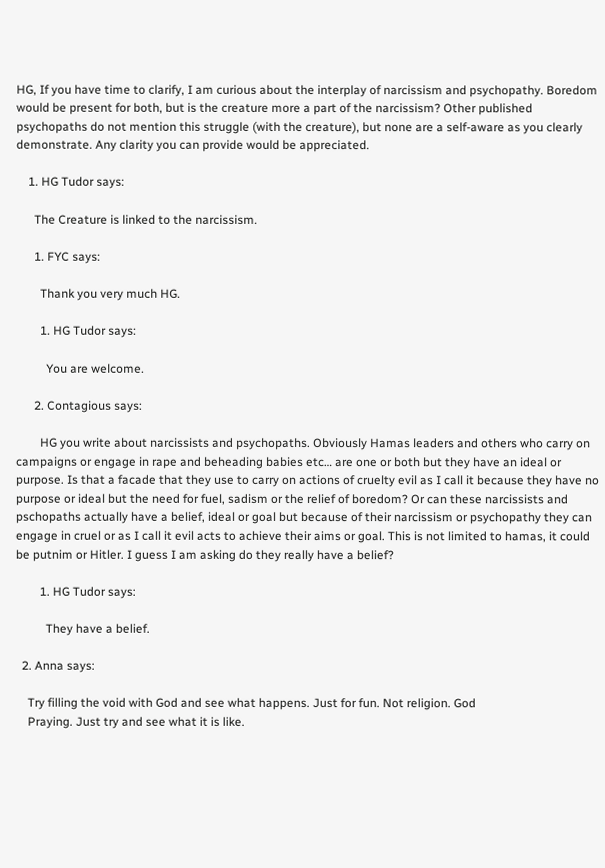HG, If you have time to clarify, I am curious about the interplay of narcissism and psychopathy. Boredom would be present for both, but is the creature more a part of the narcissism? Other published psychopaths do not mention this struggle (with the creature), but none are a self-aware as you clearly demonstrate. Any clarity you can provide would be appreciated.

    1. HG Tudor says:

      The Creature is linked to the narcissism.

      1. FYC says:

        Thank you very much HG.

        1. HG Tudor says:

          You are welcome.

      2. Contagious says:

        HG you write about narcissists and psychopaths. Obviously Hamas leaders and others who carry on campaigns or engage in rape and beheading babies etc… are one or both but they have an ideal or purpose. Is that a facade that they use to carry on actions of cruelty evil as I call it because they have no purpose or ideal but the need for fuel, sadism or the relief of boredom? Or can these narcissists and pschopaths actually have a belief, ideal or goal but because of their narcissism or psychopathy they can engage in cruel or as I call it evil acts to achieve their aims or goal. This is not limited to hamas, it could be putnim or Hitler. I guess I am asking do they really have a belief?

        1. HG Tudor says:

          They have a belief.

  2. Anna says:

    Try filling the void with God and see what happens. Just for fun. Not religion. God
    Praying. Just try and see what it is like.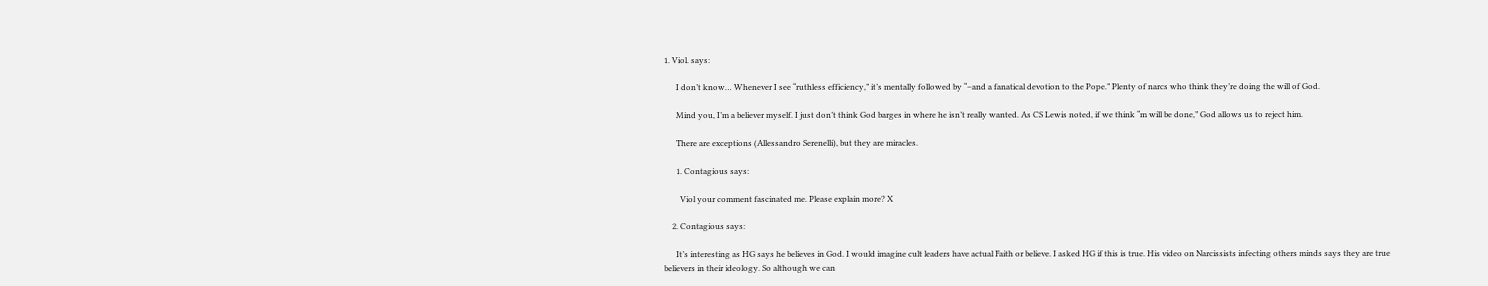1. Viol. says:

      I don’t know… Whenever I see “ruthless efficiency,” it’s mentally followed by “–and a fanatical devotion to the Pope.” Plenty of narcs who think they’re doing the will of God.

      Mind you, I’m a believer myself. I just don’t think God barges in where he isn’t really wanted. As CS Lewis noted, if we think “m will be done,” God allows us to reject him.

      There are exceptions (Allessandro Serenelli), but they are miracles.

      1. Contagious says:

        Viol your comment fascinated me. Please explain more? X

    2. Contagious says:

      It’s interesting as HG says he believes in God. I would imagine cult leaders have actual Faith or believe. I asked HG if this is true. His video on Narcissists infecting others minds says they are true believers in their ideology. So although we can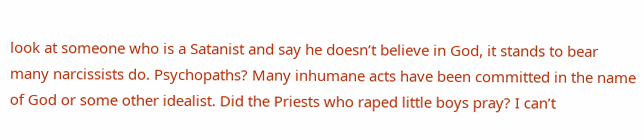look at someone who is a Satanist and say he doesn’t believe in God, it stands to bear many narcissists do. Psychopaths? Many inhumane acts have been committed in the name of God or some other idealist. Did the Priests who raped little boys pray? I can’t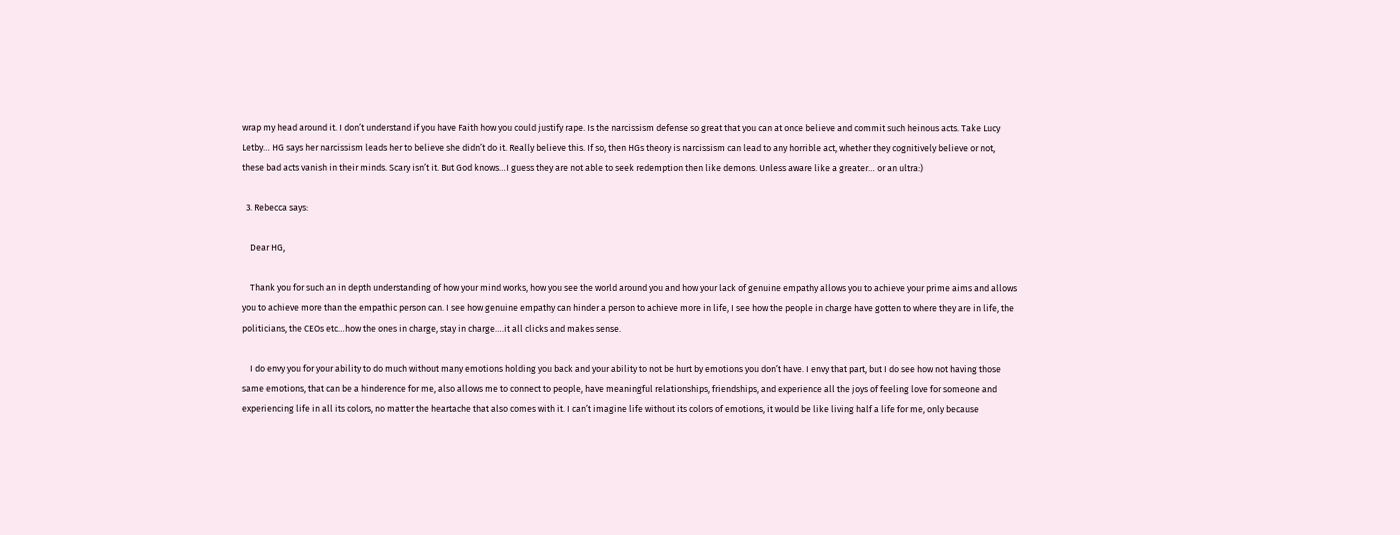wrap my head around it. I don’t understand if you have Faith how you could justify rape. Is the narcissism defense so great that you can at once believe and commit such heinous acts. Take Lucy Letby… HG says her narcissism leads her to believe she didn’t do it. Really believe this. If so, then HGs theory is narcissism can lead to any horrible act, whether they cognitively believe or not, these bad acts vanish in their minds. Scary isn’t it. But God knows…I guess they are not able to seek redemption then like demons. Unless aware like a greater… or an ultra:)

  3. Rebecca says:

    Dear HG,

    Thank you for such an in depth understanding of how your mind works, how you see the world around you and how your lack of genuine empathy allows you to achieve your prime aims and allows you to achieve more than the empathic person can. I see how genuine empathy can hinder a person to achieve more in life, I see how the people in charge have gotten to where they are in life, the politicians, the CEOs etc…how the ones in charge, stay in charge….it all clicks and makes sense.

    I do envy you for your ability to do much without many emotions holding you back and your ability to not be hurt by emotions you don’t have. I envy that part, but I do see how not having those same emotions, that can be a hinderence for me, also allows me to connect to people, have meaningful relationships, friendships, and experience all the joys of feeling love for someone and experiencing life in all its colors, no matter the heartache that also comes with it. I can’t imagine life without its colors of emotions, it would be like living half a life for me, only because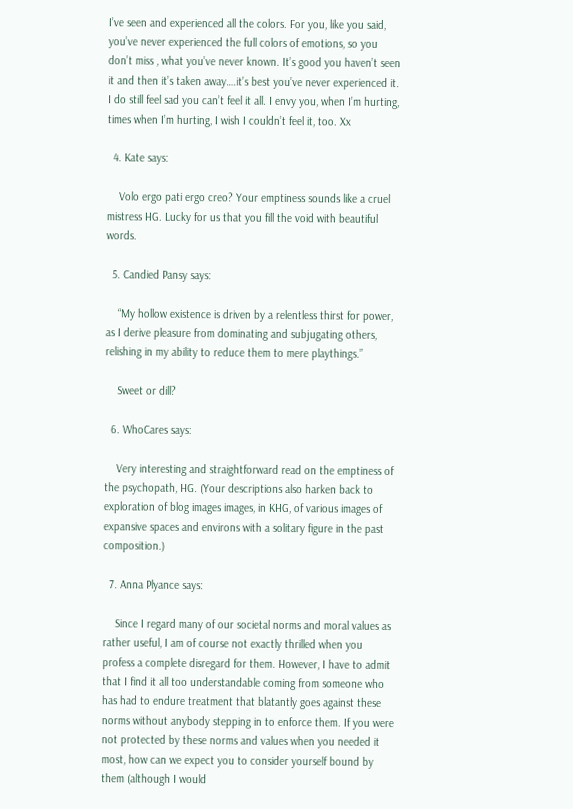I’ve seen and experienced all the colors. For you, like you said, you’ve never experienced the full colors of emotions, so you don’t miss , what you’ve never known. It’s good you haven’t seen it and then it’s taken away….it’s best you’ve never experienced it. I do still feel sad you can’t feel it all. I envy you, when I’m hurting, times when I’m hurting, I wish I couldn’t feel it, too. Xx

  4. Kate says:

    Volo ergo pati ergo creo? Your emptiness sounds like a cruel mistress HG. Lucky for us that you fill the void with beautiful words.

  5. Candied Pansy says:

    “My hollow existence is driven by a relentless thirst for power, as I derive pleasure from dominating and subjugating others, relishing in my ability to reduce them to mere playthings.”

    Sweet or dill?

  6. WhoCares says:

    Very interesting and straightforward read on the emptiness of the psychopath, HG. (Your descriptions also harken back to exploration of blog images images, in KHG, of various images of expansive spaces and environs with a solitary figure in the past composition.)

  7. Anna Plyance says:

    Since I regard many of our societal norms and moral values as rather useful, I am of course not exactly thrilled when you profess a complete disregard for them. However, I have to admit that I find it all too understandable coming from someone who has had to endure treatment that blatantly goes against these norms without anybody stepping in to enforce them. If you were not protected by these norms and values when you needed it most, how can we expect you to consider yourself bound by them (although I would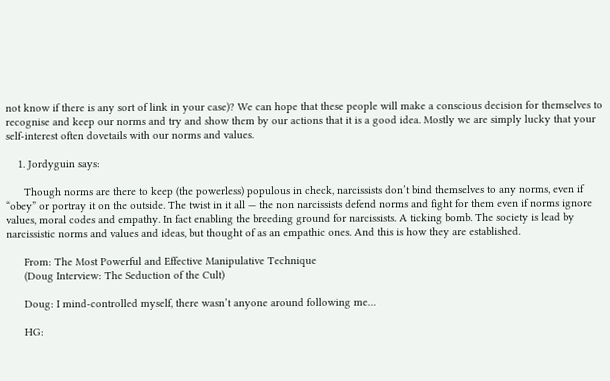not know if there is any sort of link in your case)? We can hope that these people will make a conscious decision for themselves to recognise and keep our norms and try and show them by our actions that it is a good idea. Mostly we are simply lucky that your self-interest often dovetails with our norms and values.

    1. Jordyguin says:

      Though norms are there to keep (the powerless) populous in check, narcissists don’t bind themselves to any norms, even if “obey” or portray it on the outside. The twist in it all — the non narcissists defend norms and fight for them even if norms ignore values, moral codes and empathy. In fact enabling the breeding ground for narcissists. A ticking bomb. The society is lead by narcissistic norms and values and ideas, but thought of as an empathic ones. And this is how they are established.

      From: The Most Powerful and Effective Manipulative Technique
      (Doug Interview: The Seduction of the Cult)

      Doug: I mind-controlled myself, there wasn’t anyone around following me…

      HG: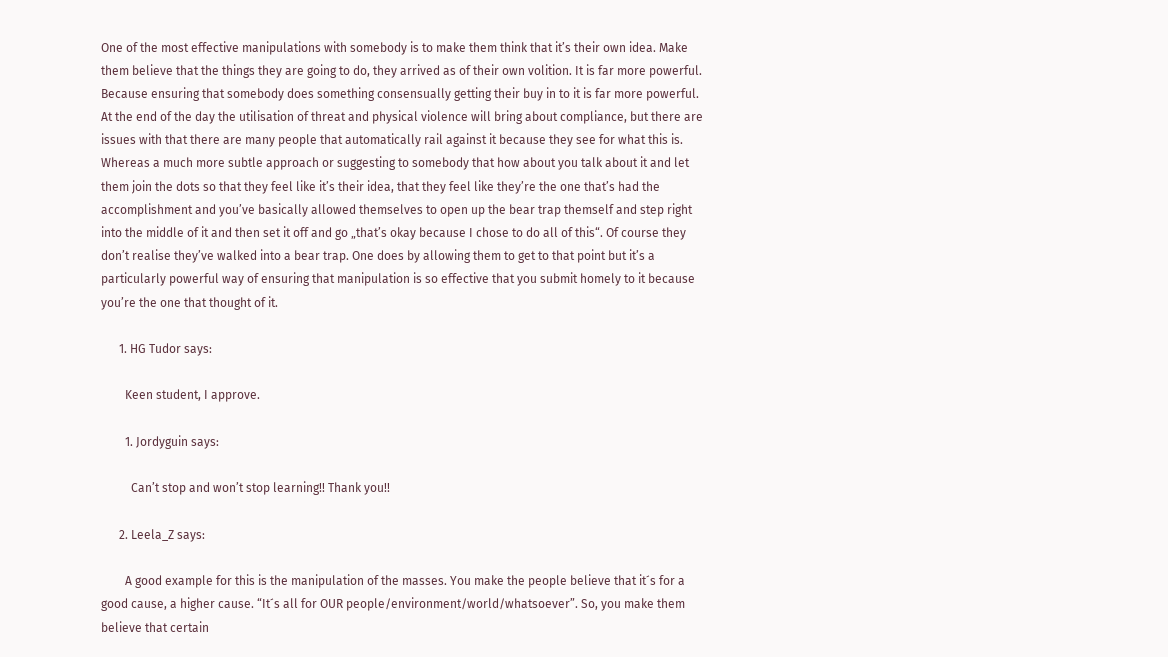One of the most effective manipulations with somebody is to make them think that it’s their own idea. Make them believe that the things they are going to do, they arrived as of their own volition. It is far more powerful. Because ensuring that somebody does something consensually getting their buy in to it is far more powerful. At the end of the day the utilisation of threat and physical violence will bring about compliance, but there are issues with that there are many people that automatically rail against it because they see for what this is. Whereas a much more subtle approach or suggesting to somebody that how about you talk about it and let them join the dots so that they feel like it’s their idea, that they feel like they’re the one that’s had the accomplishment and you’ve basically allowed themselves to open up the bear trap themself and step right into the middle of it and then set it off and go „that’s okay because I chose to do all of this“. Of course they don’t realise they’ve walked into a bear trap. One does by allowing them to get to that point but it’s a particularly powerful way of ensuring that manipulation is so effective that you submit homely to it because you’re the one that thought of it.

      1. HG Tudor says:

        Keen student, I approve.

        1. Jordyguin says:

          Can’t stop and won’t stop learning!! Thank you!!

      2. Leela_Z says:

        A good example for this is the manipulation of the masses. You make the people believe that it´s for a good cause, a higher cause. “It´s all for OUR people/environment/world/whatsoever”. So, you make them believe that certain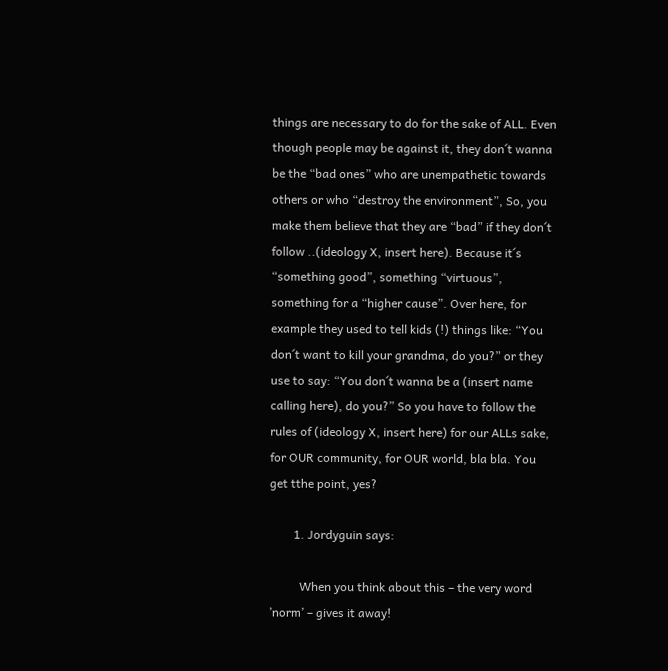things are necessary to do for the sake of ALL. Even though people may be against it, they don´t wanna be the “bad ones” who are unempathetic towards others or who “destroy the environment”, So, you make them believe that they are “bad” if they don´t follow ..(ideology X, insert here). Because it´s “something good”, something “virtuous”, something for a “higher cause”. Over here, for example they used to tell kids (!) things like: “You don´t want to kill your grandma, do you?” or they use to say: “You don´t wanna be a (insert name calling here), do you?” So you have to follow the rules of (ideology X, insert here) for our ALLs sake, for OUR community, for OUR world, bla bla. You get tthe point, yes?

        1. Jordyguin says:

          When you think about this – the very word ’norm’ – gives it away!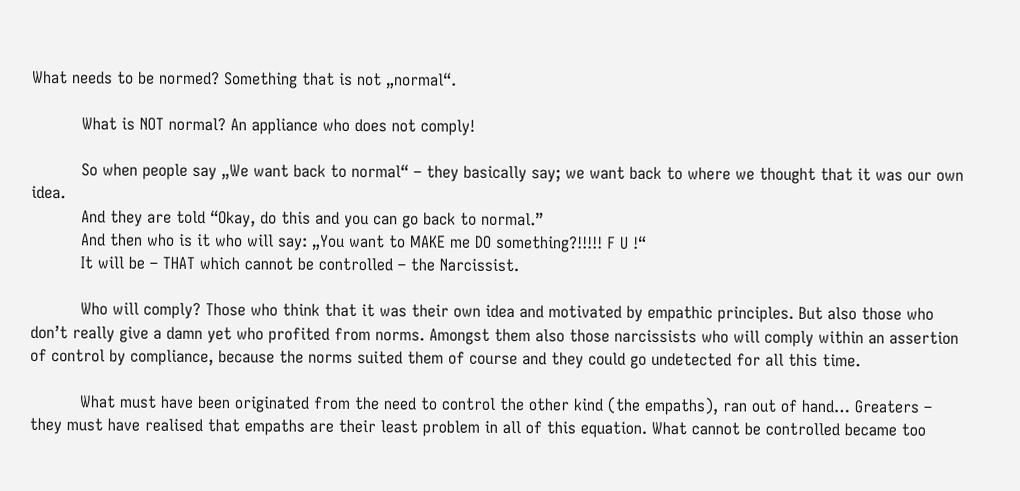What needs to be normed? Something that is not „normal“.

          What is NOT normal? An appliance who does not comply!

          So when people say „We want back to normal“ – they basically say; we want back to where we thought that it was our own idea.
          And they are told “Okay, do this and you can go back to normal.”
          And then who is it who will say: „You want to MAKE me DO something?!!!!! F U !“
          It will be – THAT which cannot be controlled – the Narcissist.

          Who will comply? Those who think that it was their own idea and motivated by empathic principles. But also those who don’t really give a damn yet who profited from norms. Amongst them also those narcissists who will comply within an assertion of control by compliance, because the norms suited them of course and they could go undetected for all this time.

          What must have been originated from the need to control the other kind (the empaths), ran out of hand… Greaters – they must have realised that empaths are their least problem in all of this equation. What cannot be controlled became too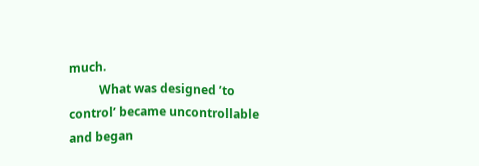much.
          What was designed ’to control’ became uncontrollable and began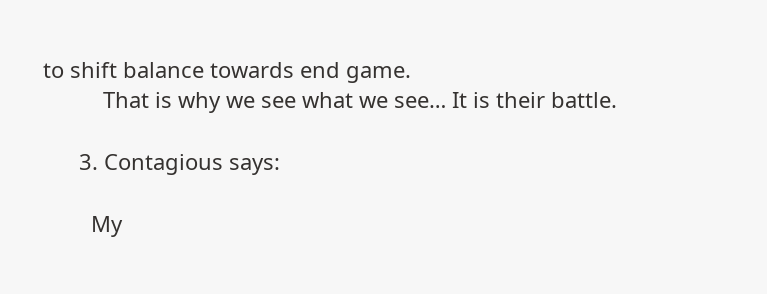to shift balance towards end game.
          That is why we see what we see… It is their battle.

      3. Contagious says:

        My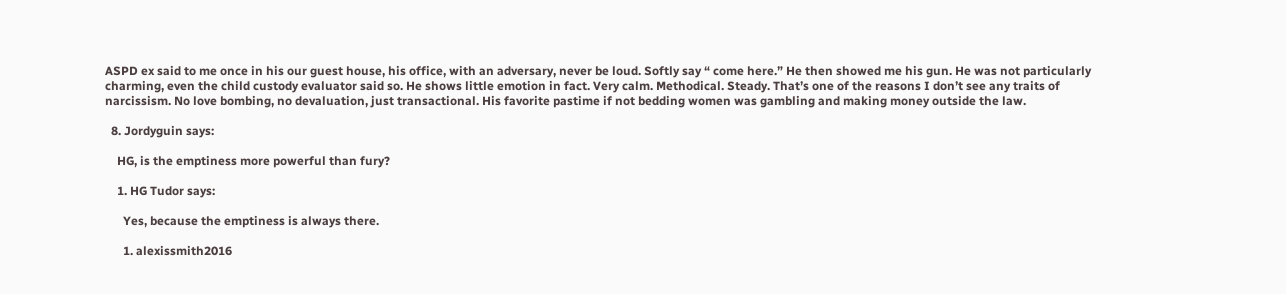ASPD ex said to me once in his our guest house, his office, with an adversary, never be loud. Softly say “ come here.” He then showed me his gun. He was not particularly charming, even the child custody evaluator said so. He shows little emotion in fact. Very calm. Methodical. Steady. That’s one of the reasons I don’t see any traits of narcissism. No love bombing, no devaluation, just transactional. His favorite pastime if not bedding women was gambling and making money outside the law.

  8. Jordyguin says:

    HG, is the emptiness more powerful than fury?

    1. HG Tudor says:

      Yes, because the emptiness is always there.

      1. alexissmith2016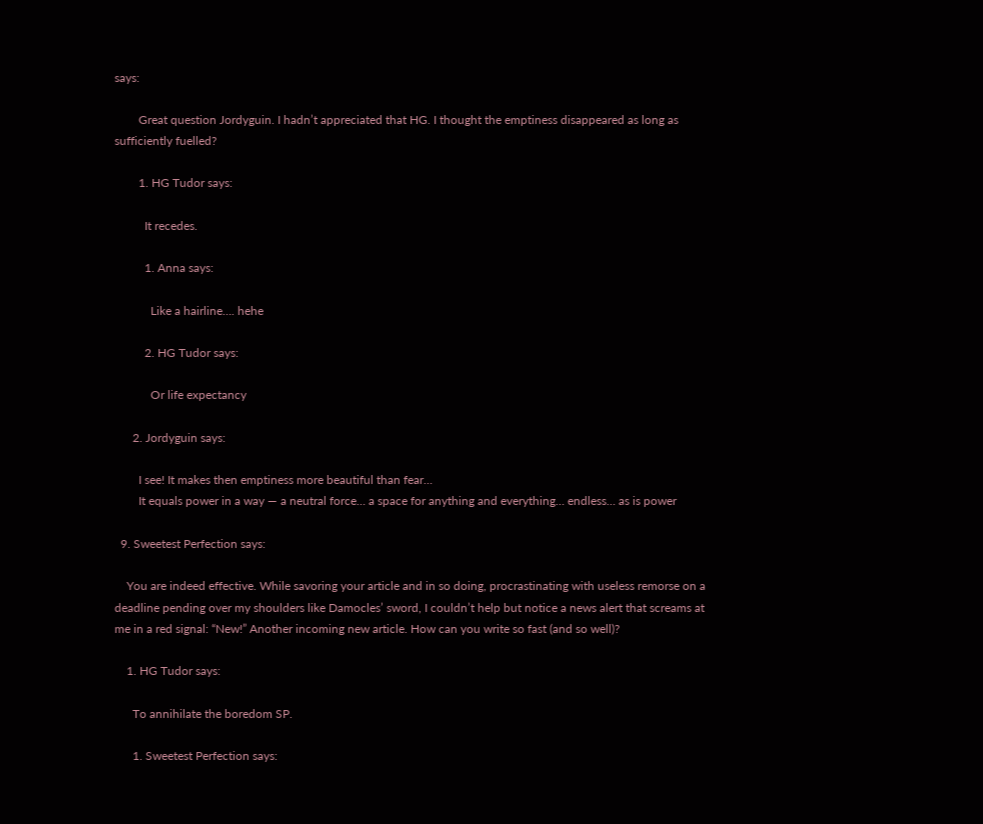says:

        Great question Jordyguin. I hadn’t appreciated that HG. I thought the emptiness disappeared as long as sufficiently fuelled?

        1. HG Tudor says:

          It recedes.

          1. Anna says:

            Like a hairline…. hehe

          2. HG Tudor says:

            Or life expectancy

      2. Jordyguin says:

        I see! It makes then emptiness more beautiful than fear…
        It equals power in a way — a neutral force… a space for anything and everything… endless… as is power

  9. Sweetest Perfection says:

    You are indeed effective. While savoring your article and in so doing, procrastinating with useless remorse on a deadline pending over my shoulders like Damocles’ sword, I couldn’t help but notice a news alert that screams at me in a red signal: “New!” Another incoming new article. How can you write so fast (and so well)?

    1. HG Tudor says:

      To annihilate the boredom SP.

      1. Sweetest Perfection says: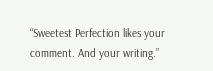“Sweetest Perfection likes your comment. And your writing.”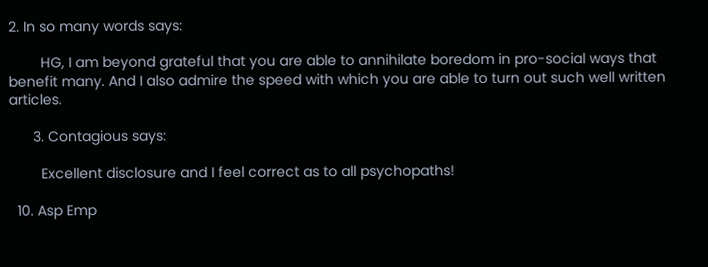2. In so many words says:

        HG, I am beyond grateful that you are able to annihilate boredom in pro-social ways that benefit many. And I also admire the speed with which you are able to turn out such well written articles.

      3. Contagious says:

        Excellent disclosure and I feel correct as to all psychopaths!

  10. Asp Emp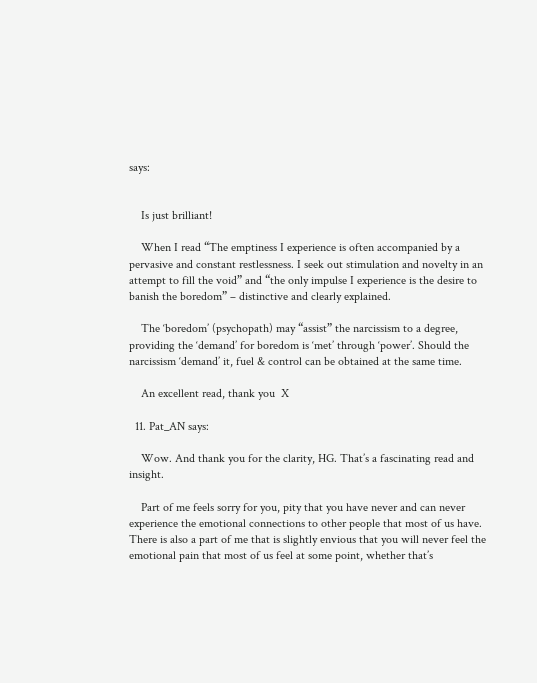says:


    Is just brilliant!

    When I read “The emptiness I experience is often accompanied by a pervasive and constant restlessness. I seek out stimulation and novelty in an attempt to fill the void” and “the only impulse I experience is the desire to banish the boredom” – distinctive and clearly explained.

    The ‘boredom’ (psychopath) may “assist” the narcissism to a degree, providing the ‘demand’ for boredom is ‘met’ through ‘power’. Should the narcissism ‘demand’ it, fuel & control can be obtained at the same time.

    An excellent read, thank you  X

  11. Pat_AN says:

    Wow. And thank you for the clarity, HG. That’s a fascinating read and insight.

    Part of me feels sorry for you, pity that you have never and can never experience the emotional connections to other people that most of us have. There is also a part of me that is slightly envious that you will never feel the emotional pain that most of us feel at some point, whether that’s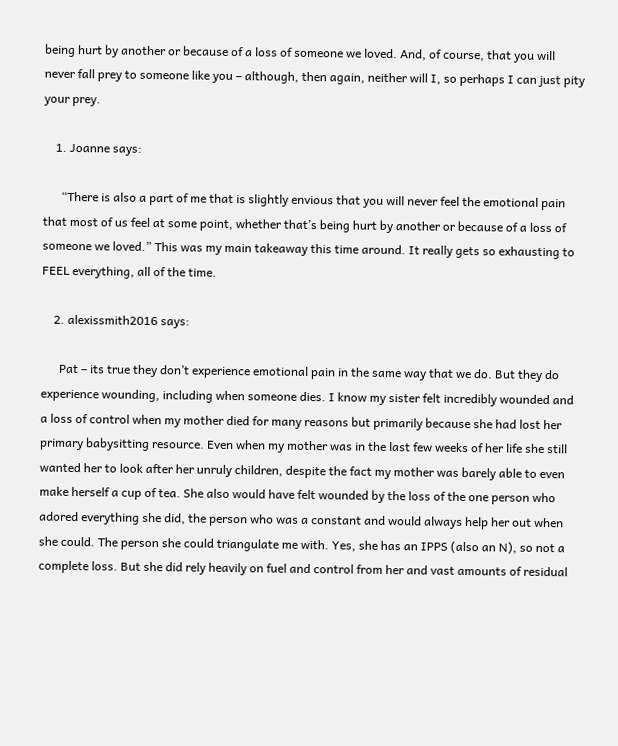being hurt by another or because of a loss of someone we loved. And, of course, that you will never fall prey to someone like you – although, then again, neither will I, so perhaps I can just pity your prey.

    1. Joanne says:

      “There is also a part of me that is slightly envious that you will never feel the emotional pain that most of us feel at some point, whether that’s being hurt by another or because of a loss of someone we loved.” This was my main takeaway this time around. It really gets so exhausting to FEEL everything, all of the time.

    2. alexissmith2016 says:

      Pat – its true they don’t experience emotional pain in the same way that we do. But they do experience wounding, including when someone dies. I know my sister felt incredibly wounded and a loss of control when my mother died for many reasons but primarily because she had lost her primary babysitting resource. Even when my mother was in the last few weeks of her life she still wanted her to look after her unruly children, despite the fact my mother was barely able to even make herself a cup of tea. She also would have felt wounded by the loss of the one person who adored everything she did, the person who was a constant and would always help her out when she could. The person she could triangulate me with. Yes, she has an IPPS (also an N), so not a complete loss. But she did rely heavily on fuel and control from her and vast amounts of residual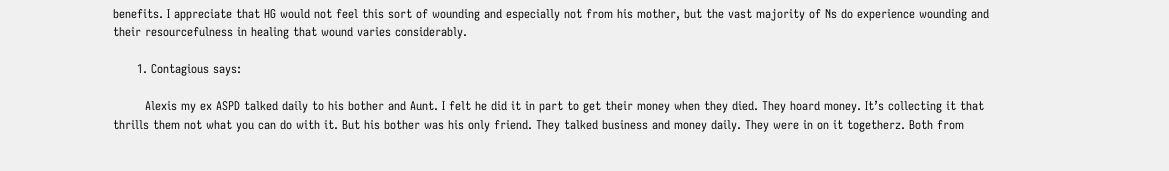benefits. I appreciate that HG would not feel this sort of wounding and especially not from his mother, but the vast majority of Ns do experience wounding and their resourcefulness in healing that wound varies considerably.

      1. Contagious says:

        Alexis my ex ASPD talked daily to his bother and Aunt. I felt he did it in part to get their money when they died. They hoard money. It’s collecting it that thrills them not what you can do with it. But his bother was his only friend. They talked business and money daily. They were in on it togetherz. Both from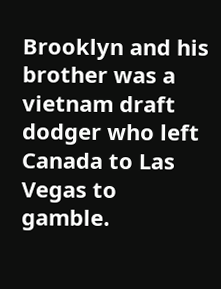Brooklyn and his brother was a vietnam draft dodger who left Canada to Las Vegas to gamble.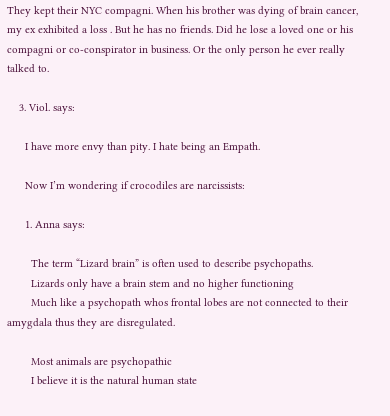They kept their NYC compagni. When his brother was dying of brain cancer, my ex exhibited a loss . But he has no friends. Did he lose a loved one or his compagni or co-conspirator in business. Or the only person he ever really talked to.

    3. Viol. says:

      I have more envy than pity. I hate being an Empath.

      Now I’m wondering if crocodiles are narcissists:

      1. Anna says:

        The term “Lizard brain” is often used to describe psychopaths.
        Lizards only have a brain stem and no higher functioning
        Much like a psychopath whos frontal lobes are not connected to their amygdala thus they are disregulated.

        Most animals are psychopathic
        I believe it is the natural human state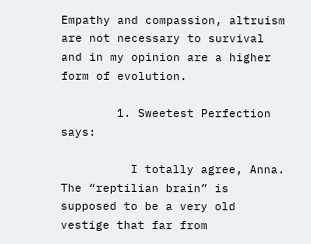Empathy and compassion, altruism are not necessary to survival and in my opinion are a higher form of evolution.

        1. Sweetest Perfection says:

          I totally agree, Anna. The “reptilian brain” is supposed to be a very old vestige that far from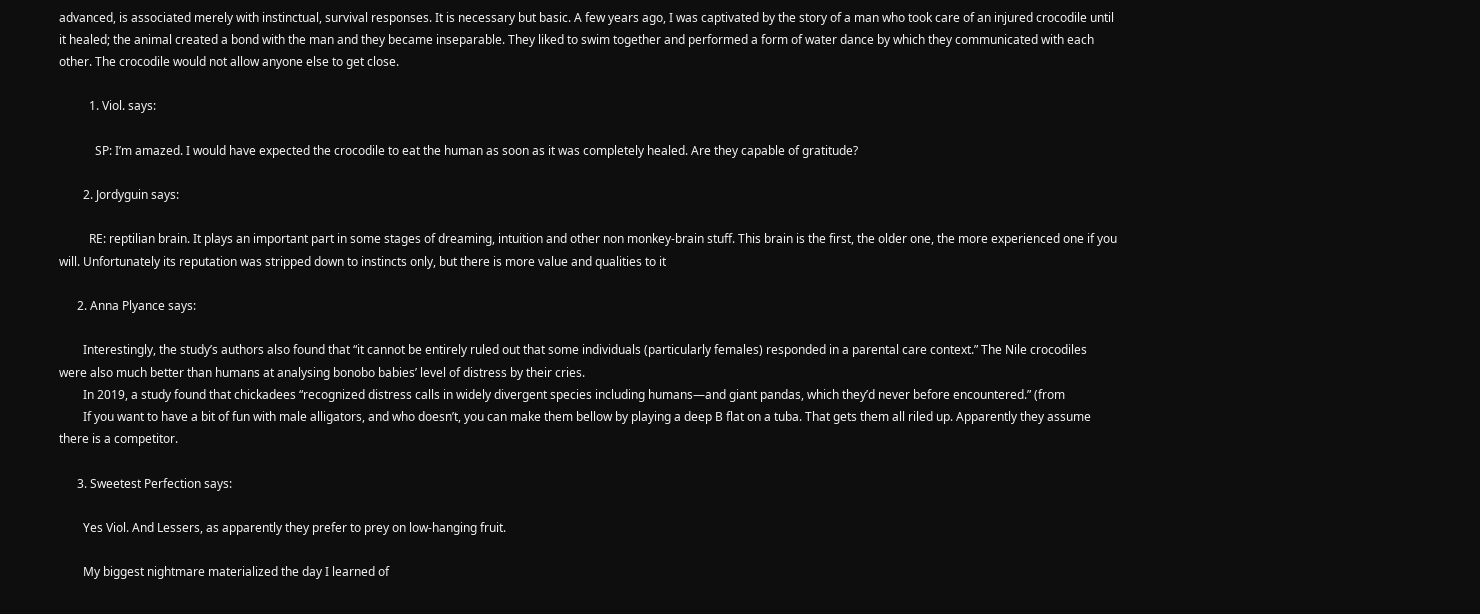advanced, is associated merely with instinctual, survival responses. It is necessary but basic. A few years ago, I was captivated by the story of a man who took care of an injured crocodile until it healed; the animal created a bond with the man and they became inseparable. They liked to swim together and performed a form of water dance by which they communicated with each other. The crocodile would not allow anyone else to get close.

          1. Viol. says:

            SP: I’m amazed. I would have expected the crocodile to eat the human as soon as it was completely healed. Are they capable of gratitude?

        2. Jordyguin says:

          RE: reptilian brain. It plays an important part in some stages of dreaming, intuition and other non monkey-brain stuff. This brain is the first, the older one, the more experienced one if you will. Unfortunately its reputation was stripped down to instincts only, but there is more value and qualities to it

      2. Anna Plyance says:

        Interestingly, the study’s authors also found that “it cannot be entirely ruled out that some individuals (particularly females) responded in a parental care context.” The Nile crocodiles were also much better than humans at analysing bonobo babies’ level of distress by their cries.
        In 2019, a study found that chickadees “recognized distress calls in widely divergent species including humans—and giant pandas, which they’d never before encountered.” (from
        If you want to have a bit of fun with male alligators, and who doesn’t, you can make them bellow by playing a deep B flat on a tuba. That gets them all riled up. Apparently they assume there is a competitor.

      3. Sweetest Perfection says:

        Yes Viol. And Lessers, as apparently they prefer to prey on low-hanging fruit.

        My biggest nightmare materialized the day I learned of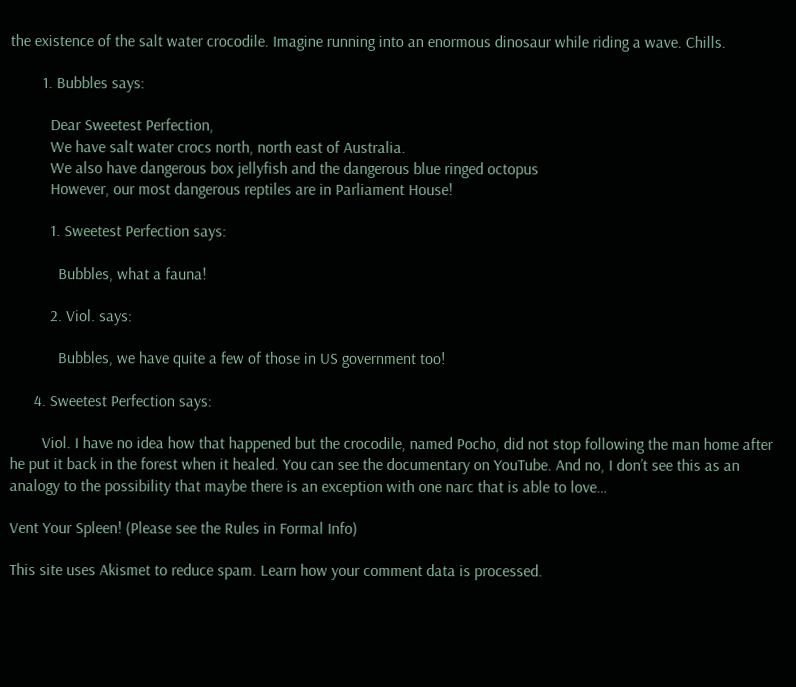the existence of the salt water crocodile. Imagine running into an enormous dinosaur while riding a wave. Chills.

        1. Bubbles says:

          Dear Sweetest Perfection,
          We have salt water crocs north, north east of Australia.
          We also have dangerous box jellyfish and the dangerous blue ringed octopus
          However, our most dangerous reptiles are in Parliament House!

          1. Sweetest Perfection says:

            Bubbles, what a fauna!

          2. Viol. says:

            Bubbles, we have quite a few of those in US government too!

      4. Sweetest Perfection says:

        Viol. I have no idea how that happened but the crocodile, named Pocho, did not stop following the man home after he put it back in the forest when it healed. You can see the documentary on YouTube. And no, I don’t see this as an analogy to the possibility that maybe there is an exception with one narc that is able to love…

Vent Your Spleen! (Please see the Rules in Formal Info)

This site uses Akismet to reduce spam. Learn how your comment data is processed.